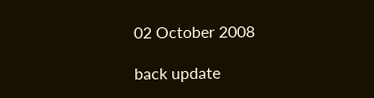02 October 2008

back update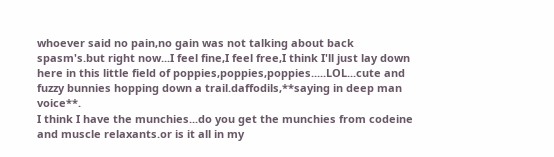whoever said no pain,no gain was not talking about back spasm's.but right now...I feel fine,I feel free,I think I'll just lay down here in this little field of poppies,poppies,poppies.....LOL...cute and fuzzy bunnies hopping down a trail.daffodils,**saying in deep man voice**.
I think I have the munchies...do you get the munchies from codeine and muscle relaxants.or is it all in my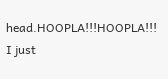head.HOOPLA!!!HOOPLA!!! I just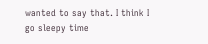wanted to say that. I think I go sleepy time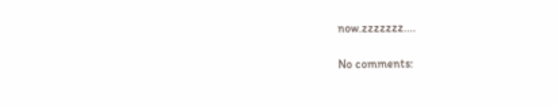now.zzzzzzz....

No comments: